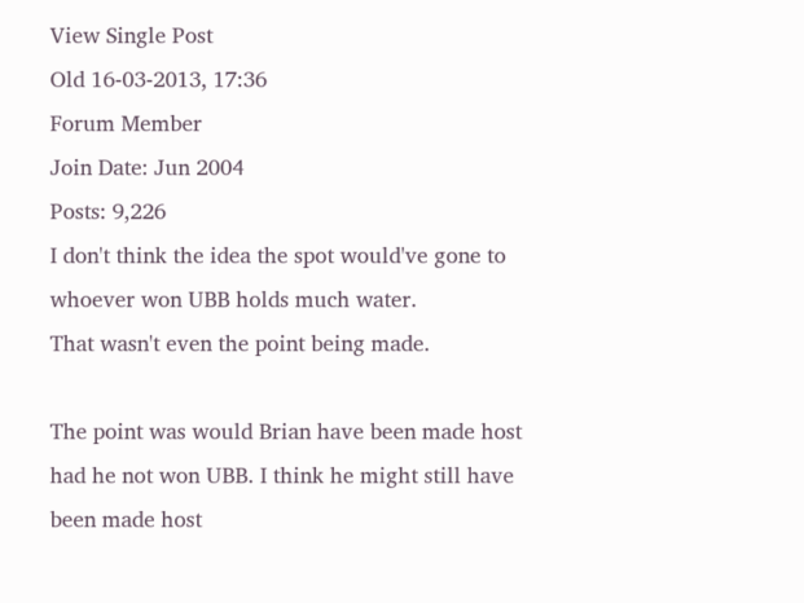View Single Post
Old 16-03-2013, 17:36
Forum Member
Join Date: Jun 2004
Posts: 9,226
I don't think the idea the spot would've gone to whoever won UBB holds much water.
That wasn't even the point being made.

The point was would Brian have been made host had he not won UBB. I think he might still have been made host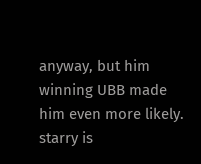anyway, but him winning UBB made him even more likely.
starry is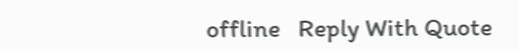offline   Reply With Quote